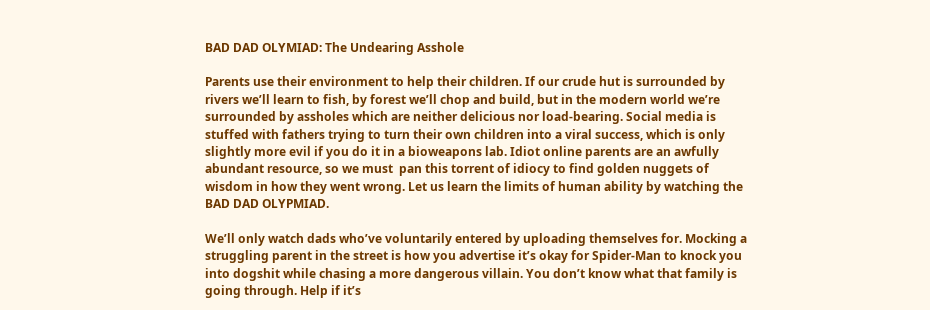BAD DAD OLYMIAD: The Undearing Asshole

Parents use their environment to help their children. If our crude hut is surrounded by rivers we’ll learn to fish, by forest we’ll chop and build, but in the modern world we’re surrounded by assholes which are neither delicious nor load-bearing. Social media is stuffed with fathers trying to turn their own children into a viral success, which is only slightly more evil if you do it in a bioweapons lab. Idiot online parents are an awfully abundant resource, so we must  pan this torrent of idiocy to find golden nuggets of wisdom in how they went wrong. Let us learn the limits of human ability by watching the BAD DAD OLYPMIAD.

We’ll only watch dads who’ve voluntarily entered by uploading themselves for. Mocking a struggling parent in the street is how you advertise it’s okay for Spider-Man to knock you into dogshit while chasing a more dangerous villain. You don’t know what that family is going through. Help if it’s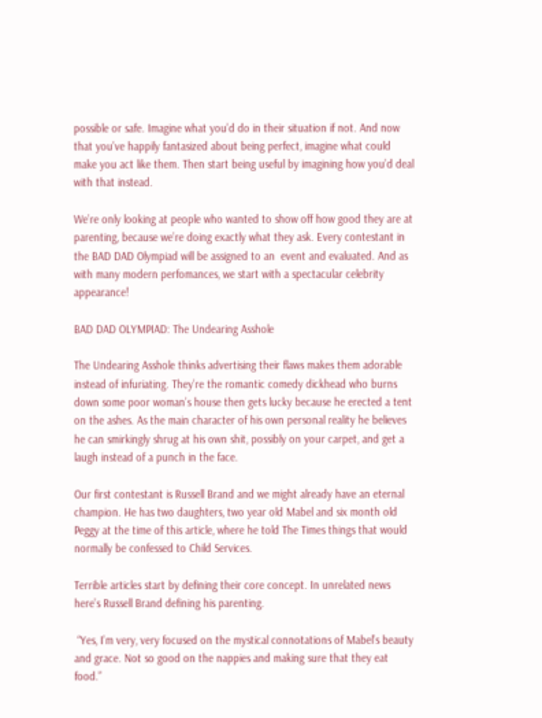possible or safe. Imagine what you’d do in their situation if not. And now that you’ve happily fantasized about being perfect, imagine what could make you act like them. Then start being useful by imagining how you’d deal with that instead.

We’re only looking at people who wanted to show off how good they are at parenting, because we’re doing exactly what they ask. Every contestant in the BAD DAD Olympiad will be assigned to an  event and evaluated. And as with many modern perfomances, we start with a spectacular celebrity appearance!

BAD DAD OLYMPIAD: The Undearing Asshole

The Undearing Asshole thinks advertising their flaws makes them adorable instead of infuriating. They’re the romantic comedy dickhead who burns down some poor woman’s house then gets lucky because he erected a tent on the ashes. As the main character of his own personal reality he believes he can smirkingly shrug at his own shit, possibly on your carpet, and get a laugh instead of a punch in the face.

Our first contestant is Russell Brand and we might already have an eternal champion. He has two daughters, two year old Mabel and six month old Peggy at the time of this article, where he told The Times things that would normally be confessed to Child Services.

Terrible articles start by defining their core concept. In unrelated news here’s Russell Brand defining his parenting.

 “Yes, I’m very, very focused on the mystical connotations of Mabel’s beauty and grace. Not so good on the nappies and making sure that they eat food.”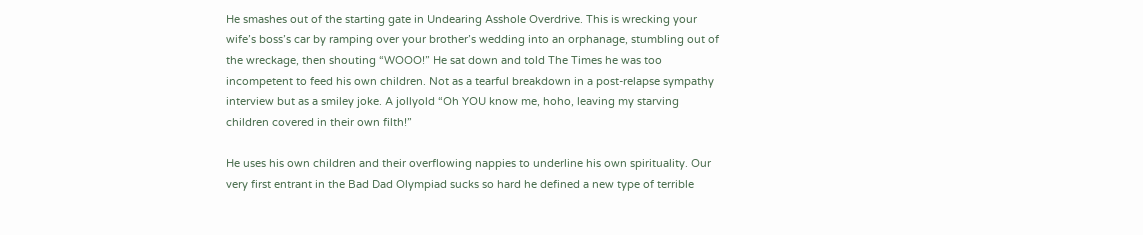He smashes out of the starting gate in Undearing Asshole Overdrive. This is wrecking your wife’s boss’s car by ramping over your brother’s wedding into an orphanage, stumbling out of the wreckage, then shouting “WOOO!” He sat down and told The Times he was too incompetent to feed his own children. Not as a tearful breakdown in a post-relapse sympathy interview but as a smiley joke. A jollyold “Oh YOU know me, hoho, leaving my starving children covered in their own filth!”

He uses his own children and their overflowing nappies to underline his own spirituality. Our very first entrant in the Bad Dad Olympiad sucks so hard he defined a new type of terrible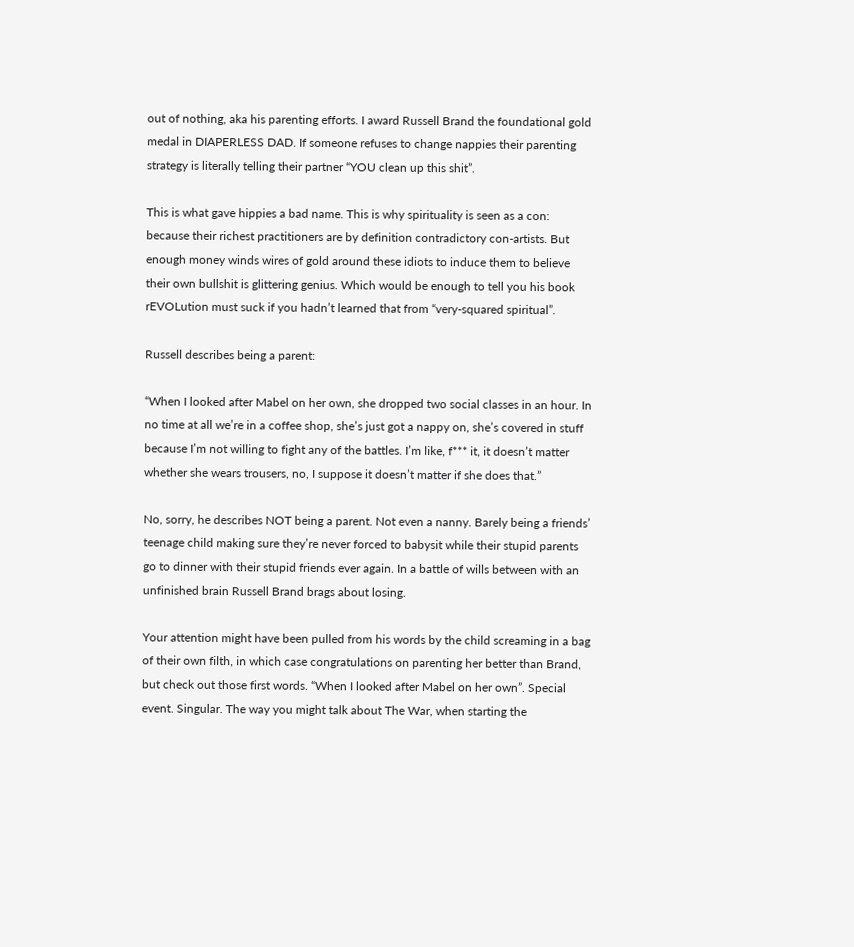out of nothing, aka his parenting efforts. I award Russell Brand the foundational gold medal in DIAPERLESS DAD. If someone refuses to change nappies their parenting strategy is literally telling their partner “YOU clean up this shit”.

This is what gave hippies a bad name. This is why spirituality is seen as a con: because their richest practitioners are by definition contradictory con-artists. But enough money winds wires of gold around these idiots to induce them to believe their own bullshit is glittering genius. Which would be enough to tell you his book rEVOLution must suck if you hadn’t learned that from “very-squared spiritual”.

Russell describes being a parent:

“When I looked after Mabel on her own, she dropped two social classes in an hour. In no time at all we’re in a coffee shop, she’s just got a nappy on, she’s covered in stuff because I’m not willing to fight any of the battles. I’m like, f*** it, it doesn’t matter whether she wears trousers, no, I suppose it doesn’t matter if she does that.”

No, sorry, he describes NOT being a parent. Not even a nanny. Barely being a friends’ teenage child making sure they’re never forced to babysit while their stupid parents go to dinner with their stupid friends ever again. In a battle of wills between with an unfinished brain Russell Brand brags about losing.

Your attention might have been pulled from his words by the child screaming in a bag of their own filth, in which case congratulations on parenting her better than Brand, but check out those first words. “When I looked after Mabel on her own”. Special event. Singular. The way you might talk about The War, when starting the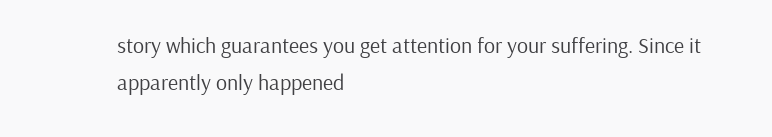story which guarantees you get attention for your suffering. Since it apparently only happened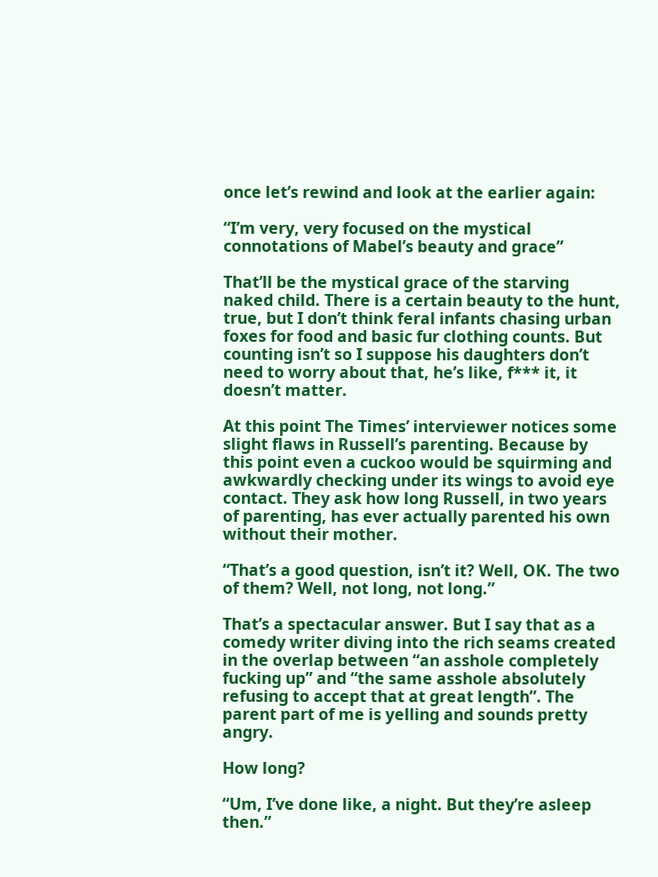once let’s rewind and look at the earlier again:

“I’m very, very focused on the mystical connotations of Mabel’s beauty and grace”

That’ll be the mystical grace of the starving naked child. There is a certain beauty to the hunt, true, but I don’t think feral infants chasing urban foxes for food and basic fur clothing counts. But counting isn’t so I suppose his daughters don’t need to worry about that, he’s like, f*** it, it doesn’t matter.

At this point The Times’ interviewer notices some slight flaws in Russell’s parenting. Because by this point even a cuckoo would be squirming and awkwardly checking under its wings to avoid eye contact. They ask how long Russell, in two years of parenting, has ever actually parented his own without their mother.

“That’s a good question, isn’t it? Well, OK. The two of them? Well, not long, not long.”

That’s a spectacular answer. But I say that as a comedy writer diving into the rich seams created in the overlap between “an asshole completely fucking up” and “the same asshole absolutely refusing to accept that at great length”. The parent part of me is yelling and sounds pretty angry.

How long?

“Um, I’ve done like, a night. But they’re asleep then.”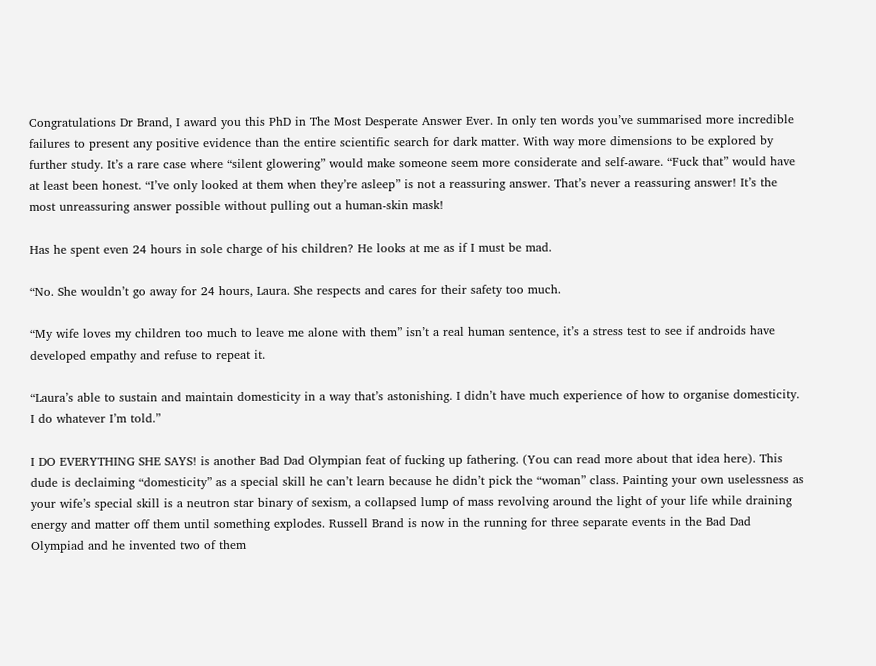Congratulations Dr Brand, I award you this PhD in The Most Desperate Answer Ever. In only ten words you’ve summarised more incredible failures to present any positive evidence than the entire scientific search for dark matter. With way more dimensions to be explored by further study. It’s a rare case where “silent glowering” would make someone seem more considerate and self-aware. “Fuck that” would have at least been honest. “I’ve only looked at them when they’re asleep” is not a reassuring answer. That’s never a reassuring answer! It’s the most unreassuring answer possible without pulling out a human-skin mask!

Has he spent even 24 hours in sole charge of his children? He looks at me as if I must be mad.

“No. She wouldn’t go away for 24 hours, Laura. She respects and cares for their safety too much.

“My wife loves my children too much to leave me alone with them” isn’t a real human sentence, it’s a stress test to see if androids have developed empathy and refuse to repeat it.

“Laura’s able to sustain and maintain domesticity in a way that’s astonishing. I didn’t have much experience of how to organise domesticity. I do whatever I’m told.”

I DO EVERYTHING SHE SAYS! is another Bad Dad Olympian feat of fucking up fathering. (You can read more about that idea here). This dude is declaiming “domesticity” as a special skill he can’t learn because he didn’t pick the “woman” class. Painting your own uselessness as your wife’s special skill is a neutron star binary of sexism, a collapsed lump of mass revolving around the light of your life while draining energy and matter off them until something explodes. Russell Brand is now in the running for three separate events in the Bad Dad Olympiad and he invented two of them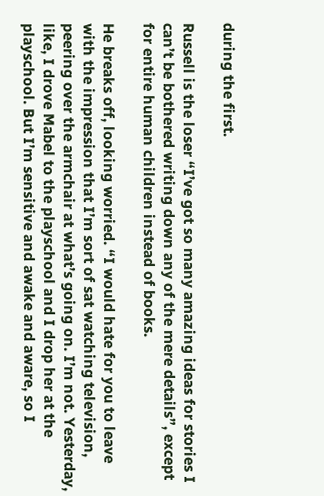during the first.

Russell is the loser “I’ve got so many amazing ideas for stories I can’t be bothered writing down any of the mere details”, except for entire human children instead of books.

He breaks off, looking worried. “I would hate for you to leave with the impression that I’m sort of sat watching television, peering over the armchair at what’s going on. I’m not. Yesterday, like, I drove Mabel to the playschool and I drop her at the playschool. But I’m sensitive and awake and aware, so I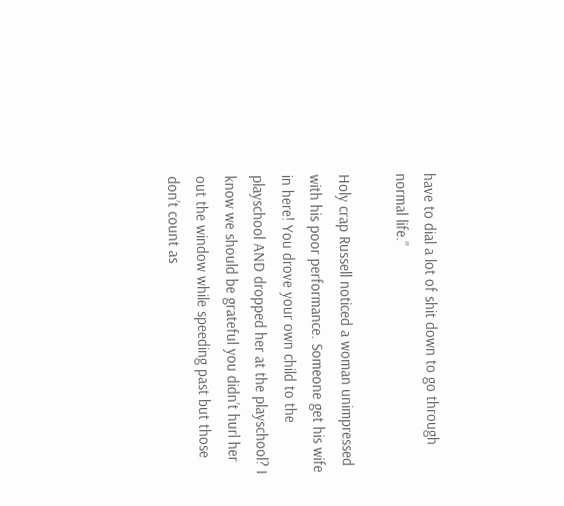have to dial a lot of shit down to go through normal life.”

Holy crap Russell noticed a woman unimpressed with his poor performance. Someone get his wife in here! You drove your own child to the playschool AND dropped her at the playschool? I know we should be grateful you didn’t hurl her out the window while speeding past but those don’t count as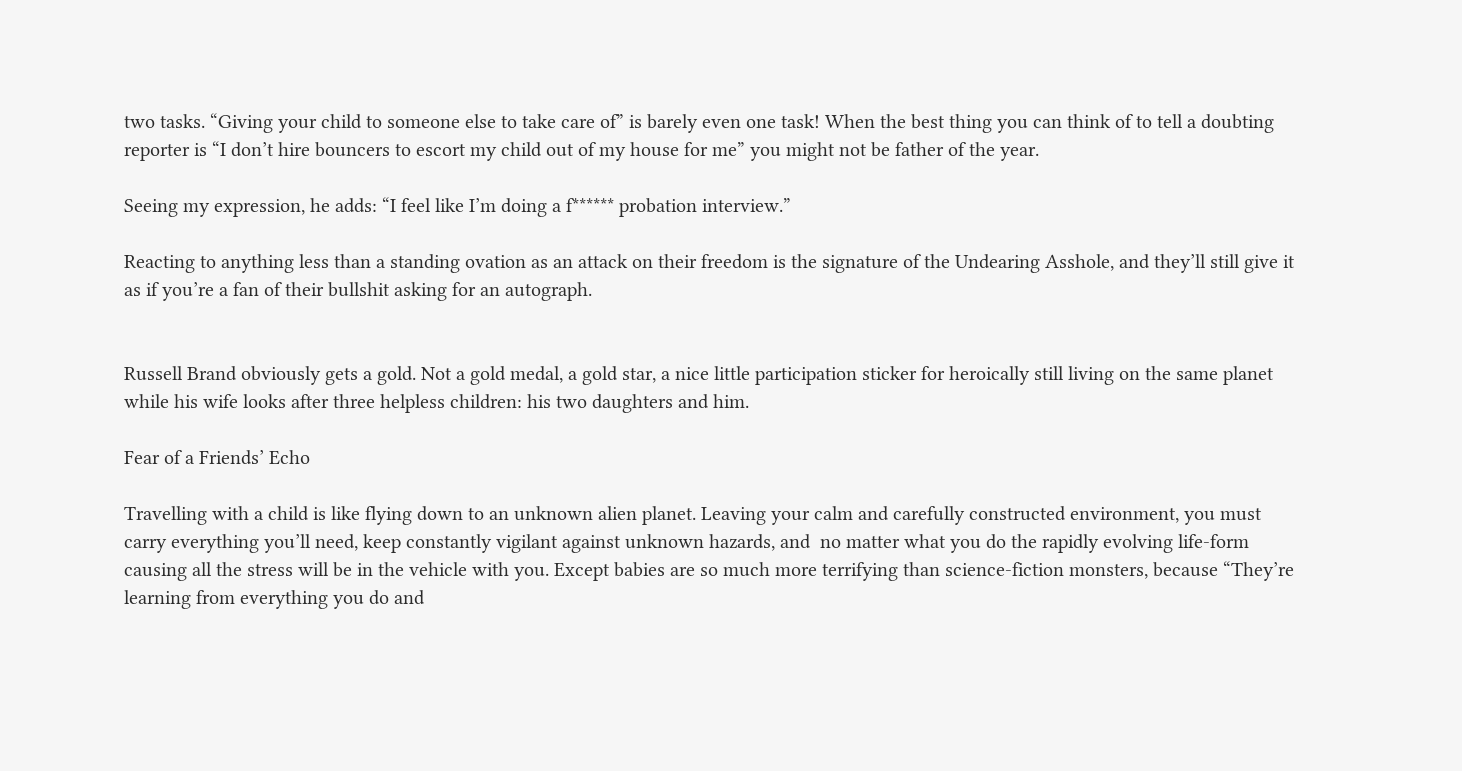two tasks. “Giving your child to someone else to take care of” is barely even one task! When the best thing you can think of to tell a doubting reporter is “I don’t hire bouncers to escort my child out of my house for me” you might not be father of the year.

Seeing my expression, he adds: “I feel like I’m doing a f****** probation interview.”

Reacting to anything less than a standing ovation as an attack on their freedom is the signature of the Undearing Asshole, and they’ll still give it as if you’re a fan of their bullshit asking for an autograph.


Russell Brand obviously gets a gold. Not a gold medal, a gold star, a nice little participation sticker for heroically still living on the same planet while his wife looks after three helpless children: his two daughters and him.

Fear of a Friends’ Echo

Travelling with a child is like flying down to an unknown alien planet. Leaving your calm and carefully constructed environment, you must carry everything you’ll need, keep constantly vigilant against unknown hazards, and  no matter what you do the rapidly evolving life-form causing all the stress will be in the vehicle with you. Except babies are so much more terrifying than science-fiction monsters, because “They’re learning from everything you do and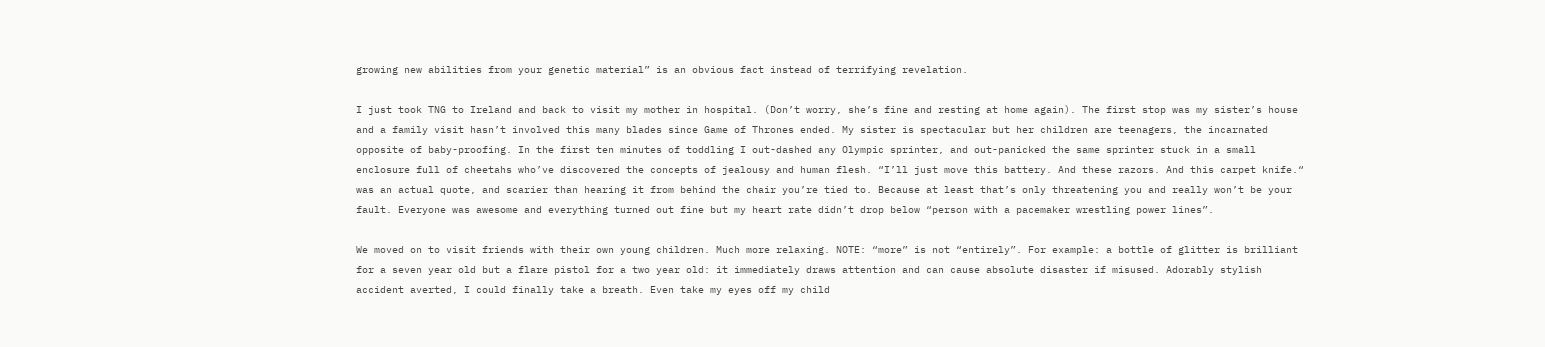growing new abilities from your genetic material” is an obvious fact instead of terrifying revelation.

I just took TNG to Ireland and back to visit my mother in hospital. (Don’t worry, she’s fine and resting at home again). The first stop was my sister’s house and a family visit hasn’t involved this many blades since Game of Thrones ended. My sister is spectacular but her children are teenagers, the incarnated opposite of baby-proofing. In the first ten minutes of toddling I out-dashed any Olympic sprinter, and out-panicked the same sprinter stuck in a small enclosure full of cheetahs who’ve discovered the concepts of jealousy and human flesh. “I’ll just move this battery. And these razors. And this carpet knife.“ was an actual quote, and scarier than hearing it from behind the chair you’re tied to. Because at least that’s only threatening you and really won’t be your fault. Everyone was awesome and everything turned out fine but my heart rate didn’t drop below “person with a pacemaker wrestling power lines”.

We moved on to visit friends with their own young children. Much more relaxing. NOTE: “more” is not “entirely”. For example: a bottle of glitter is brilliant for a seven year old but a flare pistol for a two year old: it immediately draws attention and can cause absolute disaster if misused. Adorably stylish accident averted, I could finally take a breath. Even take my eyes off my child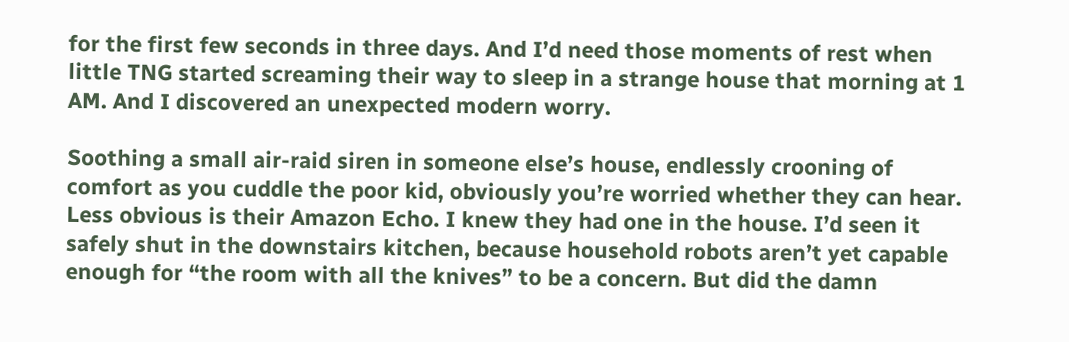for the first few seconds in three days. And I’d need those moments of rest when little TNG started screaming their way to sleep in a strange house that morning at 1 AM. And I discovered an unexpected modern worry.

Soothing a small air-raid siren in someone else’s house, endlessly crooning of comfort as you cuddle the poor kid, obviously you’re worried whether they can hear. Less obvious is their Amazon Echo. I knew they had one in the house. I’d seen it safely shut in the downstairs kitchen, because household robots aren’t yet capable enough for “the room with all the knives” to be a concern. But did the damn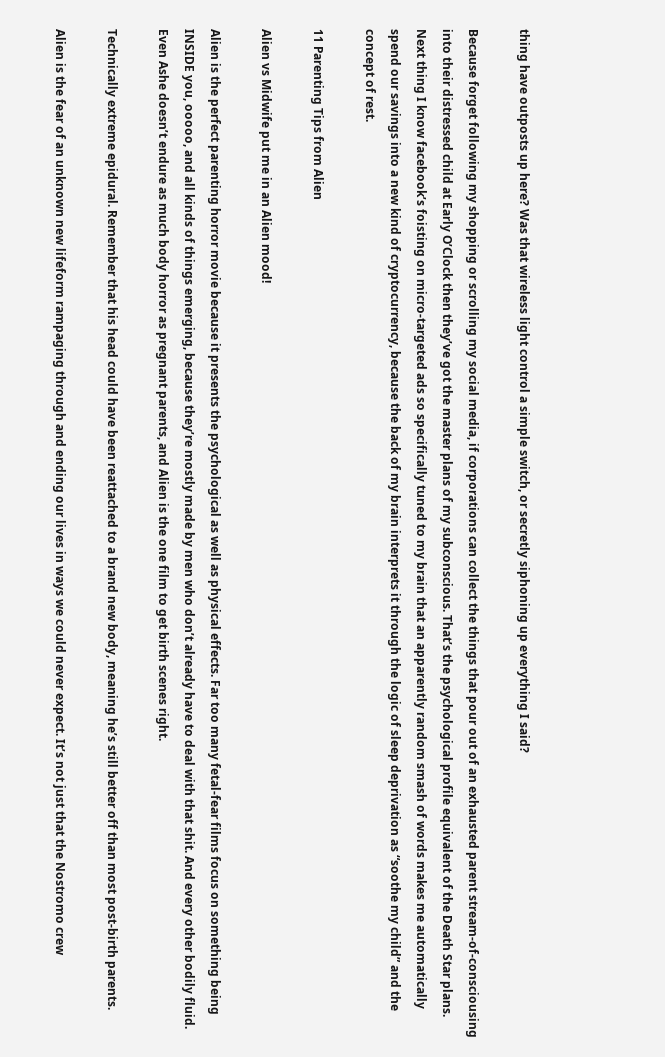thing have outposts up here? Was that wireless light control a simple switch, or secretly siphoning up everything I said?

Because forget following my shopping or scrolling my social media, if corporations can collect the things that pour out of an exhausted parent stream-of-consciousing into their distressed child at Early O’Clock then they’ve got the master plans of my subconscious. That’s the psychological profile equivalent of the Death Star plans. Next thing I know facebook’s foisting on micro-targeted ads so specifically tuned to my brain that an apparently random smash of words makes me automatically spend our savings into a new kind of cryptocurrency, because the back of my brain interprets it through the logic of sleep deprivation as “soothe my child” and the concept of rest.

11 Parenting Tips from Alien

Alien vs Midwife put me in an Alien mood!

Alien is the perfect parenting horror movie because it presents the psychological as well as physical effects. Far too many fetal-fear films focus on something being INSIDE you, ooooo, and all kinds of things emerging, because they’re mostly made by men who don’t already have to deal with that shit. And every other bodily fluid. Even Ashe doesn’t endure as much body horror as pregnant parents, and Alien is the one film to get birth scenes right.

Technically extreme epidural. Remember that his head could have been reattached to a brand new body, meaning he’s still better off than most post-birth parents.

Alien is the fear of an unknown new lifeform rampaging through and ending our lives in ways we could never expect. It’s not just that the Nostromo crew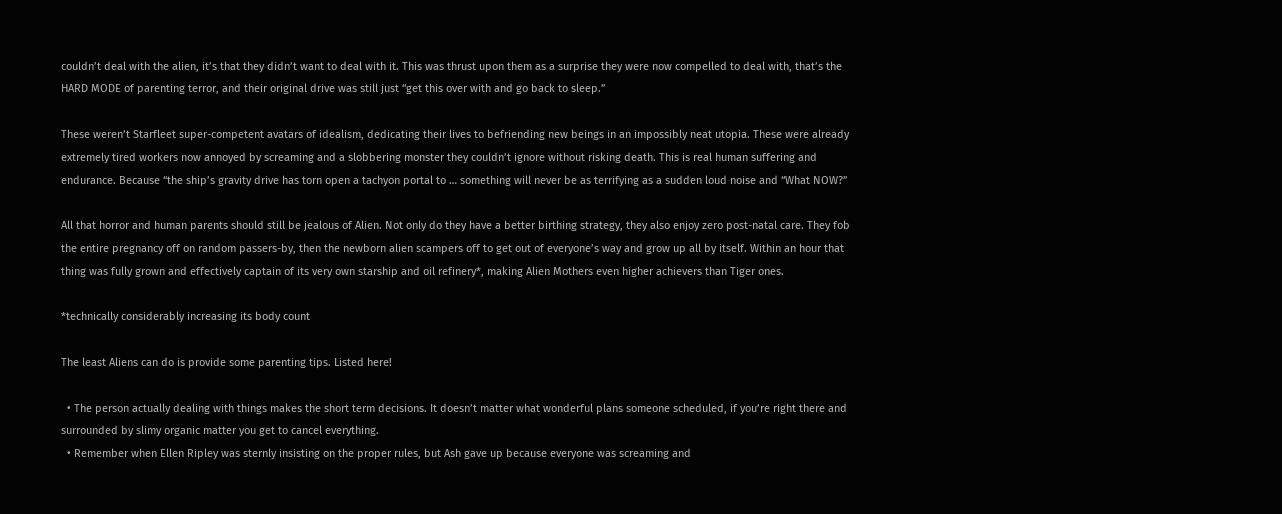couldn’t deal with the alien, it’s that they didn’t want to deal with it. This was thrust upon them as a surprise they were now compelled to deal with, that’s the HARD MODE of parenting terror, and their original drive was still just “get this over with and go back to sleep.”

These weren’t Starfleet super-competent avatars of idealism, dedicating their lives to befriending new beings in an impossibly neat utopia. These were already extremely tired workers now annoyed by screaming and a slobbering monster they couldn’t ignore without risking death. This is real human suffering and endurance. Because “the ship’s gravity drive has torn open a tachyon portal to … something will never be as terrifying as a sudden loud noise and “What NOW?”

All that horror and human parents should still be jealous of Alien. Not only do they have a better birthing strategy, they also enjoy zero post-natal care. They fob the entire pregnancy off on random passers-by, then the newborn alien scampers off to get out of everyone’s way and grow up all by itself. Within an hour that thing was fully grown and effectively captain of its very own starship and oil refinery*, making Alien Mothers even higher achievers than Tiger ones.

*technically considerably increasing its body count

The least Aliens can do is provide some parenting tips. Listed here!

  • The person actually dealing with things makes the short term decisions. It doesn’t matter what wonderful plans someone scheduled, if you’re right there and surrounded by slimy organic matter you get to cancel everything.
  • Remember when Ellen Ripley was sternly insisting on the proper rules, but Ash gave up because everyone was screaming and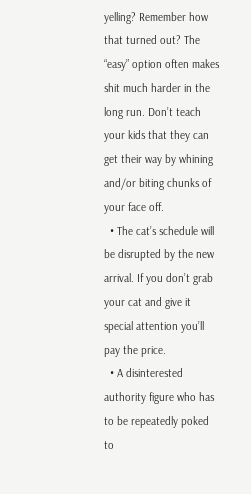yelling? Remember how that turned out? The “easy” option often makes shit much harder in the long run. Don’t teach your kids that they can get their way by whining and/or biting chunks of your face off.
  • The cat’s schedule will be disrupted by the new arrival. If you don’t grab your cat and give it special attention you’ll pay the price.
  • A disinterested authority figure who has to be repeatedly poked to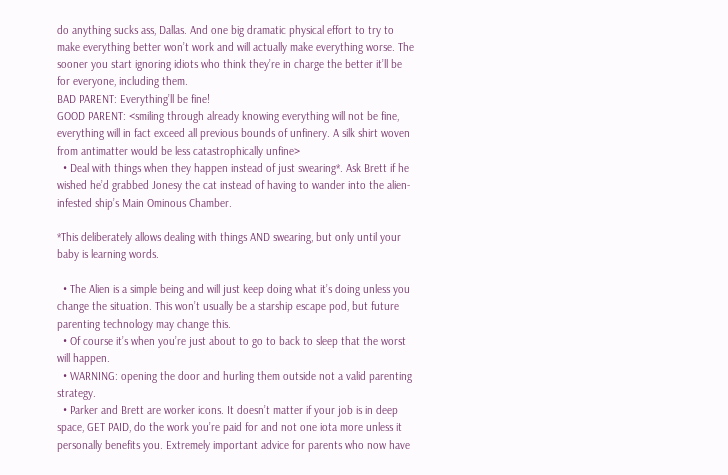do anything sucks ass, Dallas. And one big dramatic physical effort to try to make everything better won’t work and will actually make everything worse. The sooner you start ignoring idiots who think they’re in charge the better it’ll be for everyone, including them.
BAD PARENT: Everything’ll be fine!
GOOD PARENT: <smiling through already knowing everything will not be fine, everything will in fact exceed all previous bounds of unfinery. A silk shirt woven from antimatter would be less catastrophically unfine>
  • Deal with things when they happen instead of just swearing*. Ask Brett if he wished he’d grabbed Jonesy the cat instead of having to wander into the alien-infested ship’s Main Ominous Chamber.

*This deliberately allows dealing with things AND swearing, but only until your baby is learning words.

  • The Alien is a simple being and will just keep doing what it’s doing unless you change the situation. This won’t usually be a starship escape pod, but future parenting technology may change this.
  • Of course it’s when you’re just about to go to back to sleep that the worst will happen.
  • WARNING: opening the door and hurling them outside not a valid parenting strategy.
  • Parker and Brett are worker icons. It doesn’t matter if your job is in deep space, GET PAID, do the work you’re paid for and not one iota more unless it personally benefits you. Extremely important advice for parents who now have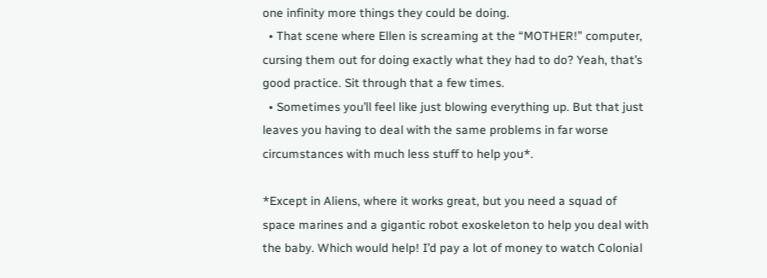one infinity more things they could be doing.
  • That scene where Ellen is screaming at the “MOTHER!” computer, cursing them out for doing exactly what they had to do? Yeah, that’s good practice. Sit through that a few times.
  • Sometimes you’ll feel like just blowing everything up. But that just leaves you having to deal with the same problems in far worse circumstances with much less stuff to help you*.

*Except in Aliens, where it works great, but you need a squad of space marines and a gigantic robot exoskeleton to help you deal with the baby. Which would help! I’d pay a lot of money to watch Colonial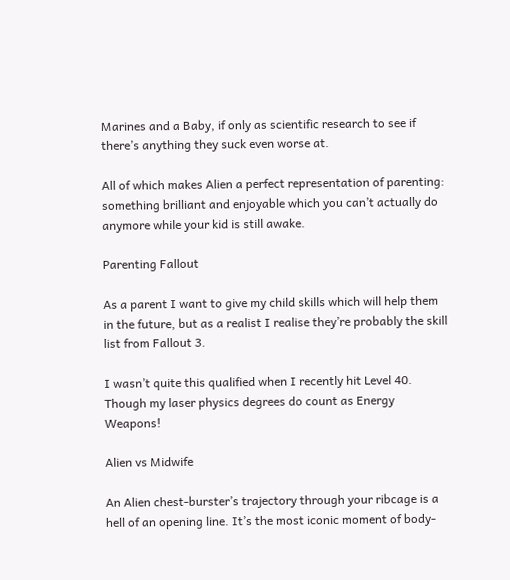Marines and a Baby, if only as scientific research to see if there’s anything they suck even worse at.

All of which makes Alien a perfect representation of parenting: something brilliant and enjoyable which you can’t actually do anymore while your kid is still awake.

Parenting Fallout

As a parent I want to give my child skills which will help them in the future, but as a realist I realise they’re probably the skill list from Fallout 3.

I wasn’t quite this qualified when I recently hit Level 40. Though my laser physics degrees do count as Energy Weapons!

Alien vs Midwife

An Alien chest-burster’s trajectory through your ribcage is a hell of an opening line. It’s the most iconic moment of body-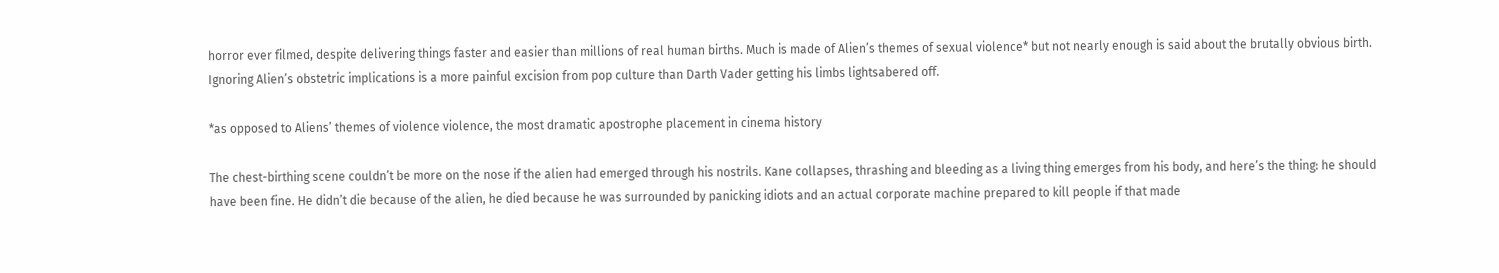horror ever filmed, despite delivering things faster and easier than millions of real human births. Much is made of Alien’s themes of sexual violence* but not nearly enough is said about the brutally obvious birth. Ignoring Alien’s obstetric implications is a more painful excision from pop culture than Darth Vader getting his limbs lightsabered off.

*as opposed to Aliens’ themes of violence violence, the most dramatic apostrophe placement in cinema history

The chest-birthing scene couldn’t be more on the nose if the alien had emerged through his nostrils. Kane collapses, thrashing and bleeding as a living thing emerges from his body, and here’s the thing: he should have been fine. He didn’t die because of the alien, he died because he was surrounded by panicking idiots and an actual corporate machine prepared to kill people if that made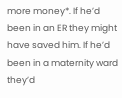more money*. If he’d been in an ER they might have saved him. If he’d been in a maternity ward they’d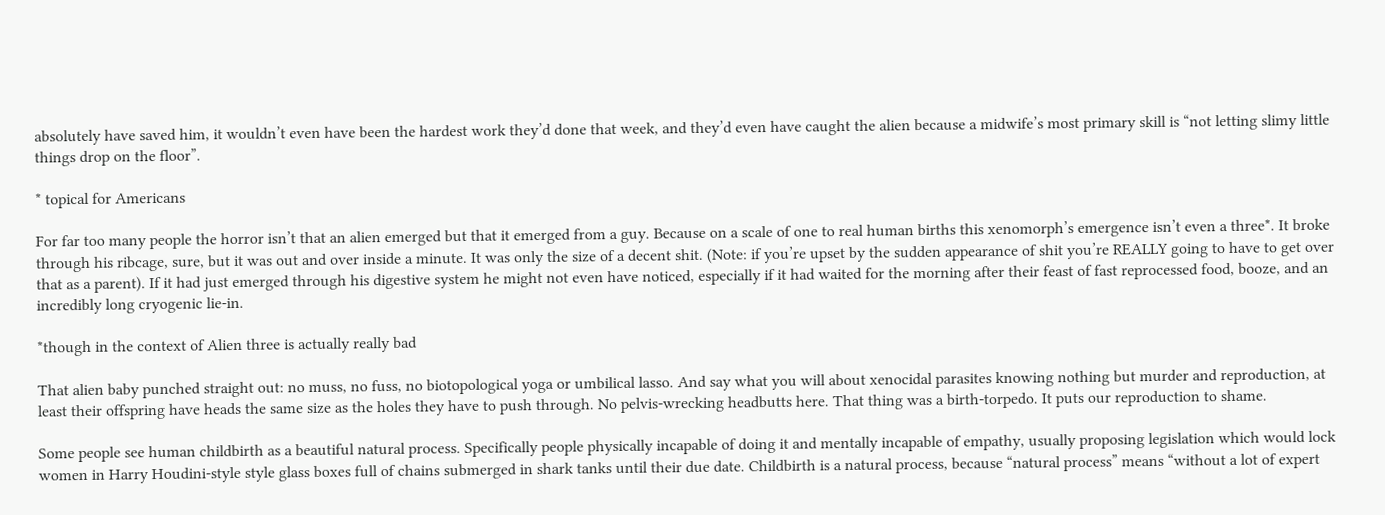absolutely have saved him, it wouldn’t even have been the hardest work they’d done that week, and they’d even have caught the alien because a midwife’s most primary skill is “not letting slimy little things drop on the floor”.

* topical for Americans

For far too many people the horror isn’t that an alien emerged but that it emerged from a guy. Because on a scale of one to real human births this xenomorph’s emergence isn’t even a three*. It broke through his ribcage, sure, but it was out and over inside a minute. It was only the size of a decent shit. (Note: if you’re upset by the sudden appearance of shit you’re REALLY going to have to get over that as a parent). If it had just emerged through his digestive system he might not even have noticed, especially if it had waited for the morning after their feast of fast reprocessed food, booze, and an incredibly long cryogenic lie-in.

*though in the context of Alien three is actually really bad

That alien baby punched straight out: no muss, no fuss, no biotopological yoga or umbilical lasso. And say what you will about xenocidal parasites knowing nothing but murder and reproduction, at least their offspring have heads the same size as the holes they have to push through. No pelvis-wrecking headbutts here. That thing was a birth-torpedo. It puts our reproduction to shame.

Some people see human childbirth as a beautiful natural process. Specifically people physically incapable of doing it and mentally incapable of empathy, usually proposing legislation which would lock women in Harry Houdini-style style glass boxes full of chains submerged in shark tanks until their due date. Childbirth is a natural process, because “natural process” means “without a lot of expert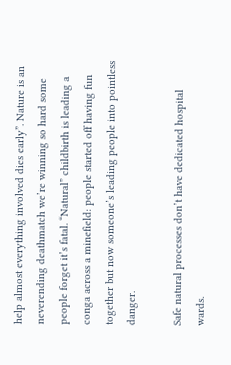help almost everything involved dies early”. Nature is an neverending deathmatch we’re winning so hard some people forget it’s fatal. “Natural” childbirth is leading a conga across a minefield: people started off having fun together but now someone’s leading people into pointless danger.

Safe natural processes don’t have dedicated hospital wards.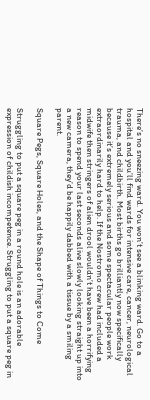There’s no sneezing ward. You won’t see a blinking ward. Go to a hospital and you’ll find wards for intensive care, cancer, neurological trauma, and childbirth. Most births go brilliantly now specifically because it’s extremely serious and some spectacular people work extraordinarily hard to help. If the Nostromo crew had included a midwife then stringers of alien drool wouldn’t have been a horrifying reason to spend your last seconds alive slowly looking straight up into a new camera, they’d be happily dabbed with a tissue by a smiling parent.

Square Pegs, Square Holes, and the Shape of Things to Come

Struggling to put a square peg in a round hole is an adorable expression of childish incompetence. Struggling to put a square peg in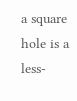a square hole is a less-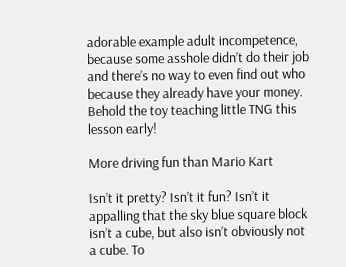adorable example adult incompetence, because some asshole didn’t do their job and there’s no way to even find out who because they already have your money. Behold the toy teaching little TNG this lesson early!

More driving fun than Mario Kart

Isn’t it pretty? Isn’t it fun? Isn’t it appalling that the sky blue square block isn’t a cube, but also isn’t obviously not a cube. To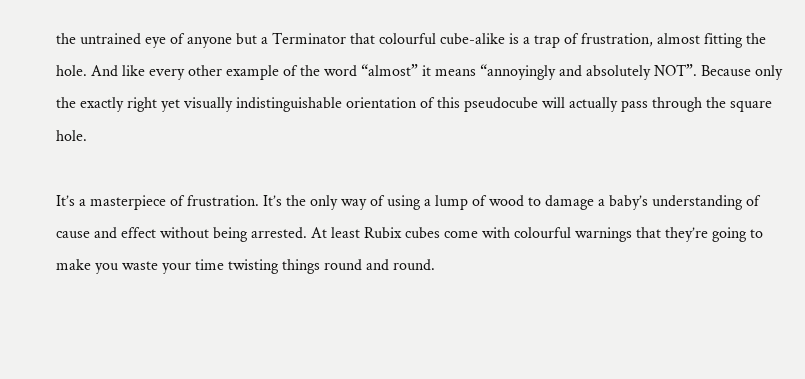the untrained eye of anyone but a Terminator that colourful cube-alike is a trap of frustration, almost fitting the hole. And like every other example of the word “almost” it means “annoyingly and absolutely NOT”. Because only the exactly right yet visually indistinguishable orientation of this pseudocube will actually pass through the square hole.

It’s a masterpiece of frustration. It’s the only way of using a lump of wood to damage a baby’s understanding of cause and effect without being arrested. At least Rubix cubes come with colourful warnings that they’re going to make you waste your time twisting things round and round.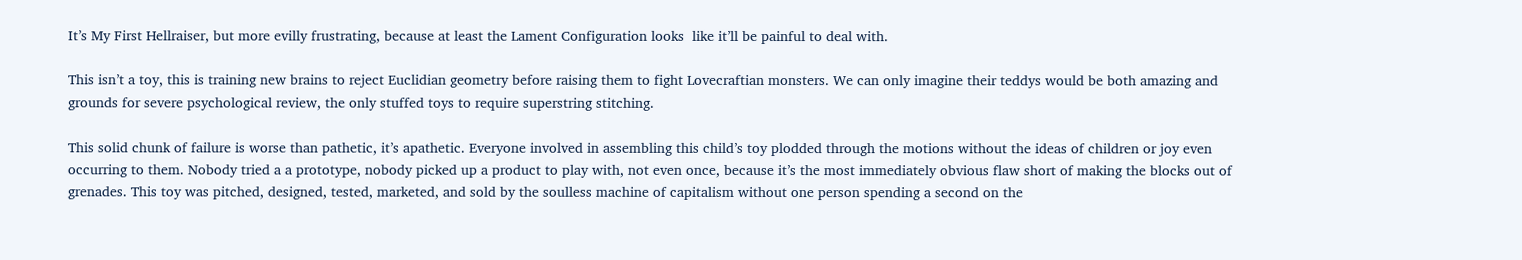It’s My First Hellraiser, but more evilly frustrating, because at least the Lament Configuration looks  like it’ll be painful to deal with.

This isn’t a toy, this is training new brains to reject Euclidian geometry before raising them to fight Lovecraftian monsters. We can only imagine their teddys would be both amazing and grounds for severe psychological review, the only stuffed toys to require superstring stitching.

This solid chunk of failure is worse than pathetic, it’s apathetic. Everyone involved in assembling this child’s toy plodded through the motions without the ideas of children or joy even occurring to them. Nobody tried a a prototype, nobody picked up a product to play with, not even once, because it’s the most immediately obvious flaw short of making the blocks out of grenades. This toy was pitched, designed, tested, marketed, and sold by the soulless machine of capitalism without one person spending a second on the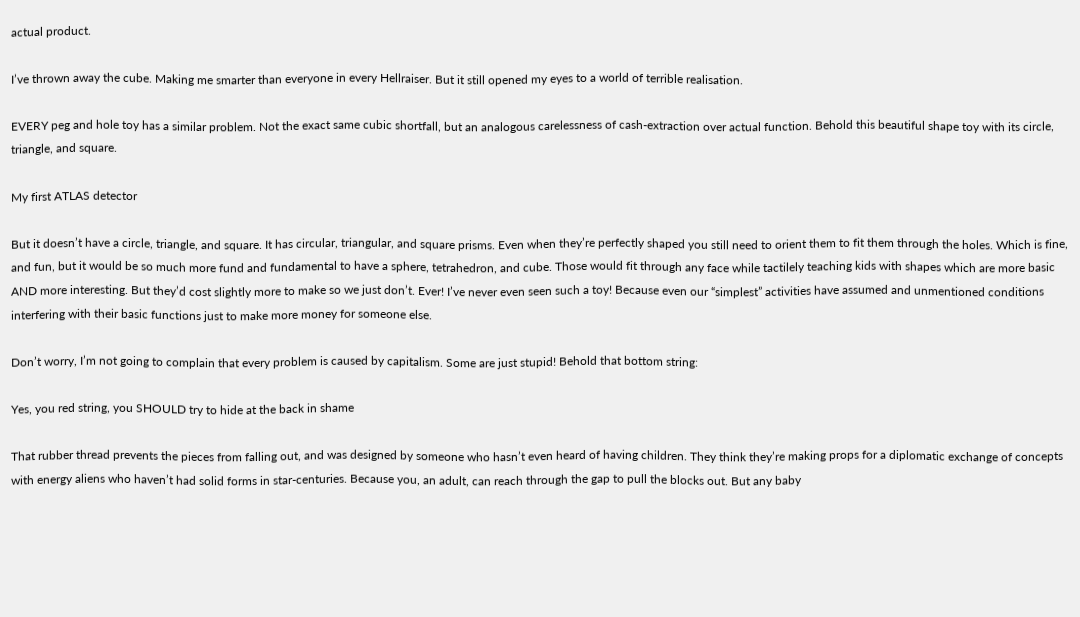actual product.

I’ve thrown away the cube. Making me smarter than everyone in every Hellraiser. But it still opened my eyes to a world of terrible realisation.

EVERY peg and hole toy has a similar problem. Not the exact same cubic shortfall, but an analogous carelessness of cash-extraction over actual function. Behold this beautiful shape toy with its circle, triangle, and square.

My first ATLAS detector

But it doesn’t have a circle, triangle, and square. It has circular, triangular, and square prisms. Even when they’re perfectly shaped you still need to orient them to fit them through the holes. Which is fine, and fun, but it would be so much more fund and fundamental to have a sphere, tetrahedron, and cube. Those would fit through any face while tactilely teaching kids with shapes which are more basic AND more interesting. But they’d cost slightly more to make so we just don’t. Ever! I’ve never even seen such a toy! Because even our “simplest” activities have assumed and unmentioned conditions interfering with their basic functions just to make more money for someone else.

Don’t worry, I’m not going to complain that every problem is caused by capitalism. Some are just stupid! Behold that bottom string:

Yes, you red string, you SHOULD try to hide at the back in shame

That rubber thread prevents the pieces from falling out, and was designed by someone who hasn’t even heard of having children. They think they’re making props for a diplomatic exchange of concepts with energy aliens who haven’t had solid forms in star-centuries. Because you, an adult, can reach through the gap to pull the blocks out. But any baby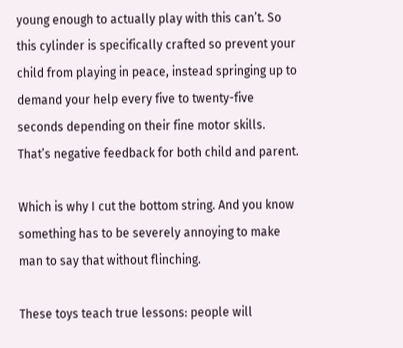young enough to actually play with this can’t. So this cylinder is specifically crafted so prevent your child from playing in peace, instead springing up to demand your help every five to twenty-five seconds depending on their fine motor skills. That’s negative feedback for both child and parent.

Which is why I cut the bottom string. And you know something has to be severely annoying to make man to say that without flinching.

These toys teach true lessons: people will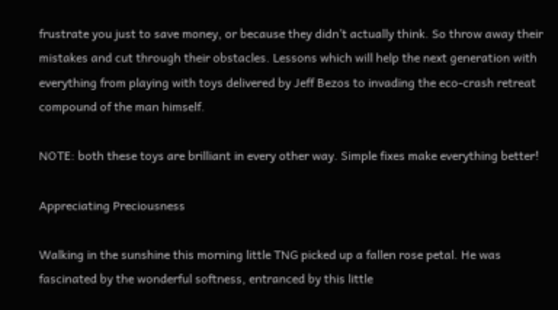frustrate you just to save money, or because they didn’t actually think. So throw away their mistakes and cut through their obstacles. Lessons which will help the next generation with everything from playing with toys delivered by Jeff Bezos to invading the eco-crash retreat compound of the man himself.

NOTE: both these toys are brilliant in every other way. Simple fixes make everything better!

Appreciating Preciousness

Walking in the sunshine this morning little TNG picked up a fallen rose petal. He was fascinated by the wonderful softness, entranced by this little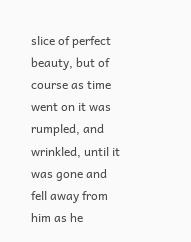slice of perfect beauty, but of course as time went on it was rumpled, and wrinkled, until it was gone and fell away from him as he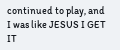continued to play, and I was like JESUS I GET IT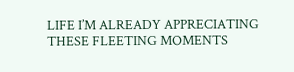LIFE I’M ALREADY APPRECIATING THESE FLEETING MOMENTS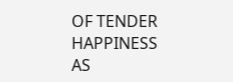OF TENDER HAPPINESS AS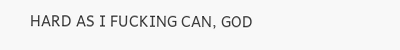HARD AS I FUCKING CAN, GOD